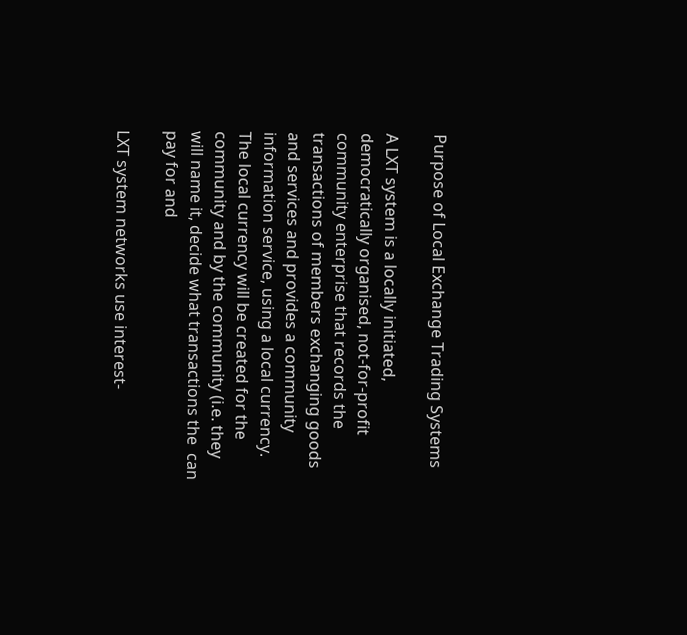Purpose of Local Exchange Trading Systems

A LXT system is a locally initiated, democratically organised, not-for-profit community enterprise that records the transactions of members exchanging goods and services and provides a community information service, using a local currency. The local currency will be created for the community and by the community (i.e. they will name it, decide what transactions the  can pay for and

LXT system networks use interest-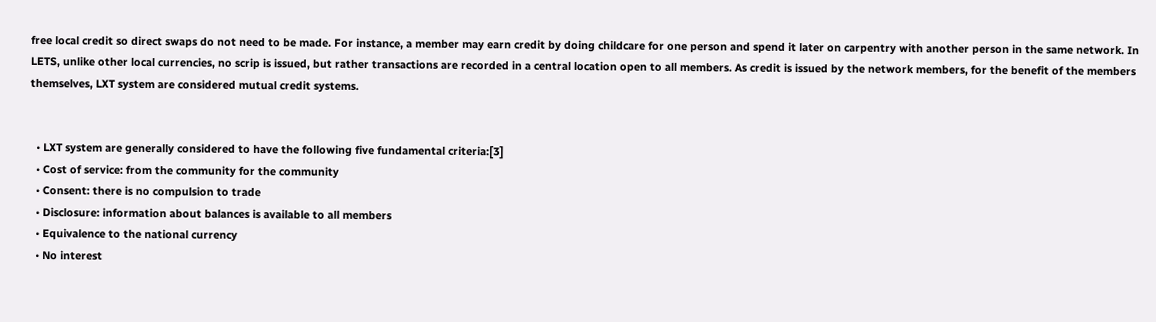free local credit so direct swaps do not need to be made. For instance, a member may earn credit by doing childcare for one person and spend it later on carpentry with another person in the same network. In LETS, unlike other local currencies, no scrip is issued, but rather transactions are recorded in a central location open to all members. As credit is issued by the network members, for the benefit of the members themselves, LXT system are considered mutual credit systems.


  • LXT system are generally considered to have the following five fundamental criteria:[3]
  • Cost of service: from the community for the community
  • Consent: there is no compulsion to trade
  • Disclosure: information about balances is available to all members
  • Equivalence to the national currency
  • No interest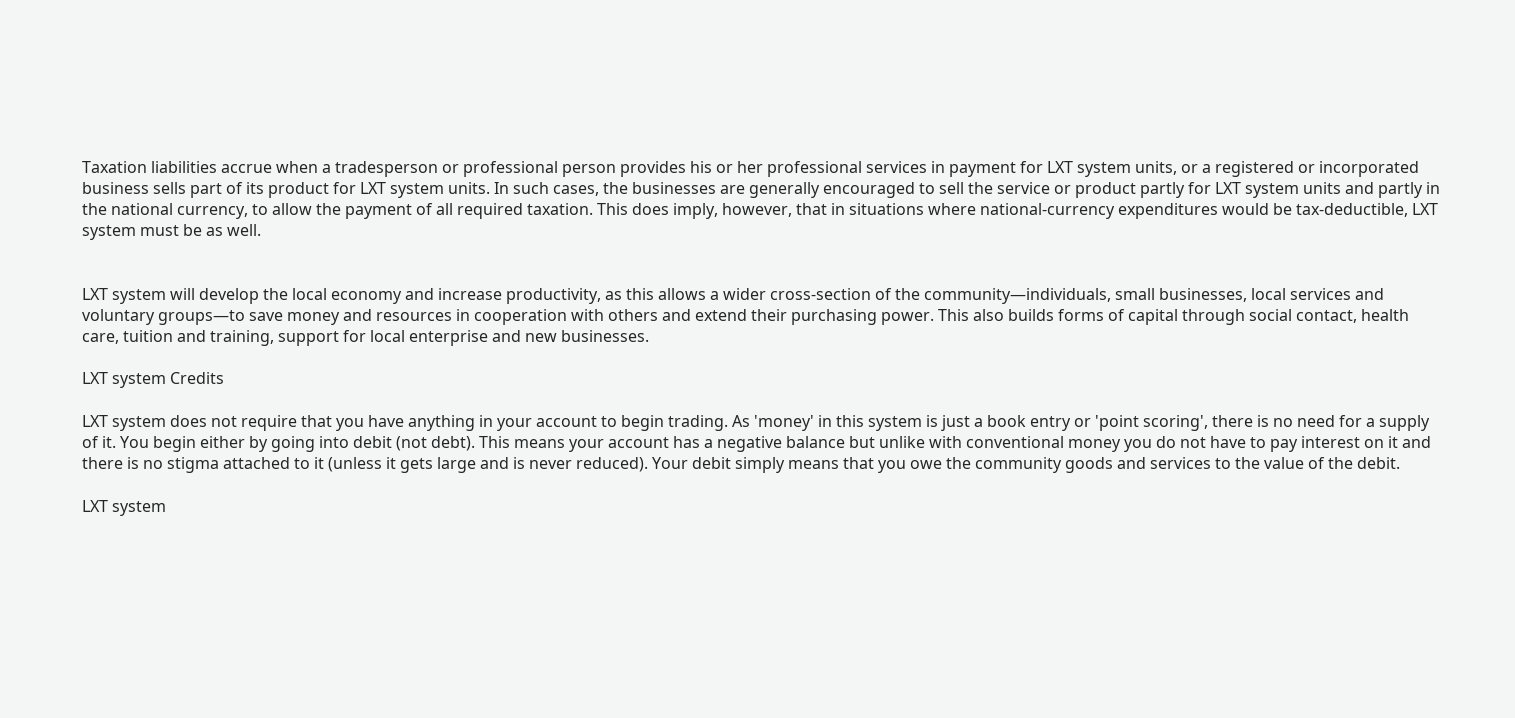Taxation liabilities accrue when a tradesperson or professional person provides his or her professional services in payment for LXT system units, or a registered or incorporated business sells part of its product for LXT system units. In such cases, the businesses are generally encouraged to sell the service or product partly for LXT system units and partly in the national currency, to allow the payment of all required taxation. This does imply, however, that in situations where national-currency expenditures would be tax-deductible, LXT system must be as well.


LXT system will develop the local economy and increase productivity, as this allows a wider cross-section of the community—individuals, small businesses, local services and voluntary groups—to save money and resources in cooperation with others and extend their purchasing power. This also builds forms of capital through social contact, health care, tuition and training, support for local enterprise and new businesses.

LXT system Credits

LXT system does not require that you have anything in your account to begin trading. As 'money' in this system is just a book entry or 'point scoring', there is no need for a supply of it. You begin either by going into debit (not debt). This means your account has a negative balance but unlike with conventional money you do not have to pay interest on it and there is no stigma attached to it (unless it gets large and is never reduced). Your debit simply means that you owe the community goods and services to the value of the debit.

LXT system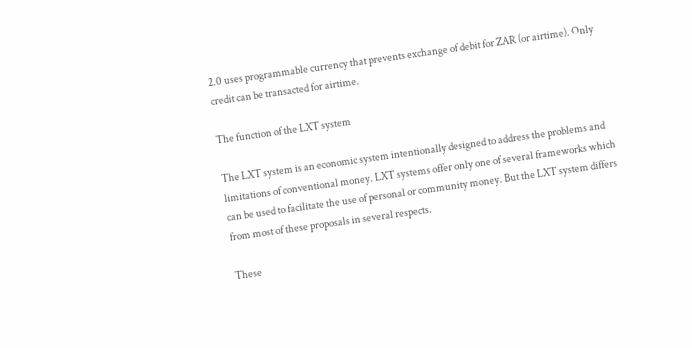2.0 uses programmable currency that prevents exchange of debit for ZAR (or airtime). Only credit can be transacted for airtime.

The function of the LXT system

The LXT system is an economic system intentionally designed to address the problems and limitations of conventional money. LXT systems offer only one of several frameworks which can be used to facilitate the use of personal or community money. But the LXT system differs from most of these proposals in several respects.

These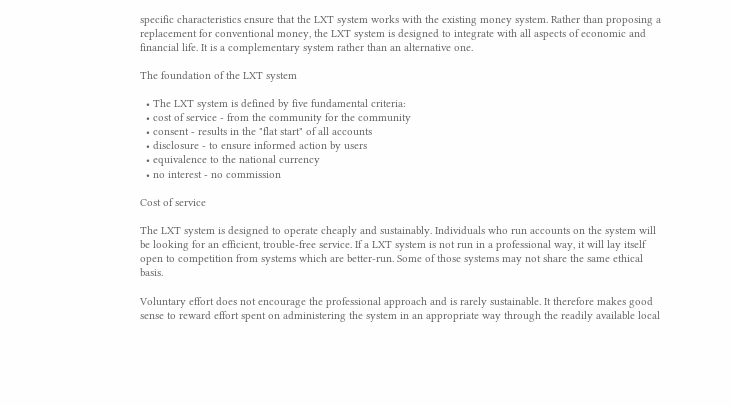specific characteristics ensure that the LXT system works with the existing money system. Rather than proposing a replacement for conventional money, the LXT system is designed to integrate with all aspects of economic and financial life. It is a complementary system rather than an alternative one.

The foundation of the LXT system

  • The LXT system is defined by five fundamental criteria:
  • cost of service - from the community for the community
  • consent - results in the "flat start" of all accounts
  • disclosure - to ensure informed action by users
  • equivalence to the national currency
  • no interest - no commission

Cost of service

The LXT system is designed to operate cheaply and sustainably. Individuals who run accounts on the system will be looking for an efficient, trouble-free service. If a LXT system is not run in a professional way, it will lay itself open to competition from systems which are better-run. Some of those systems may not share the same ethical basis.

Voluntary effort does not encourage the professional approach and is rarely sustainable. It therefore makes good sense to reward effort spent on administering the system in an appropriate way through the readily available local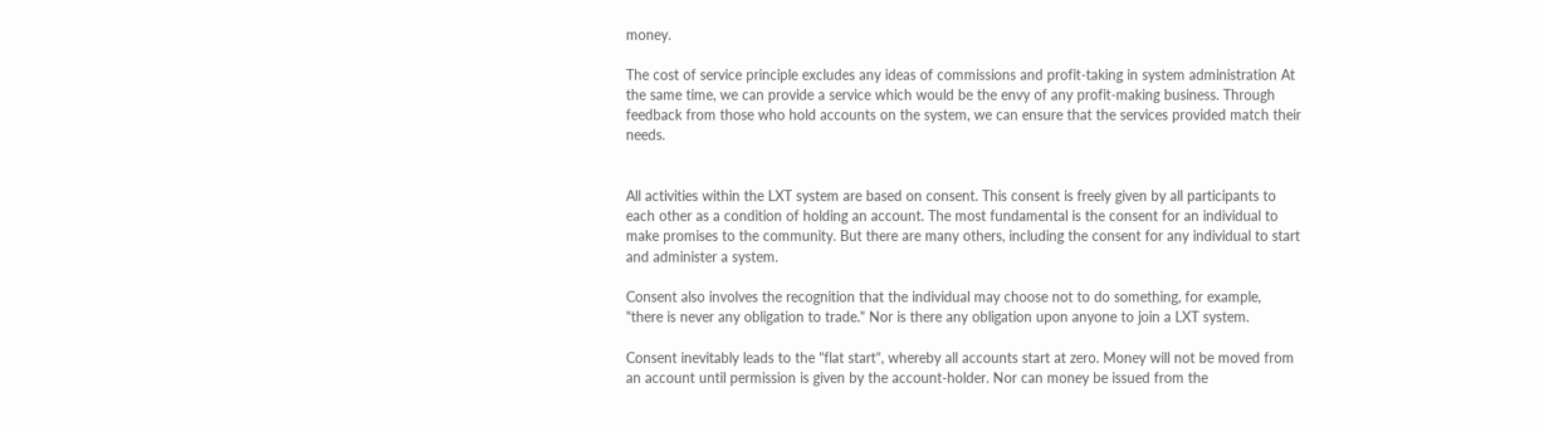money.

The cost of service principle excludes any ideas of commissions and profit-taking in system administration At the same time, we can provide a service which would be the envy of any profit-making business. Through feedback from those who hold accounts on the system, we can ensure that the services provided match their needs.


All activities within the LXT system are based on consent. This consent is freely given by all participants to each other as a condition of holding an account. The most fundamental is the consent for an individual to make promises to the community. But there are many others, including the consent for any individual to start and administer a system.

Consent also involves the recognition that the individual may choose not to do something, for example, "there is never any obligation to trade." Nor is there any obligation upon anyone to join a LXT system.

Consent inevitably leads to the "flat start", whereby all accounts start at zero. Money will not be moved from an account until permission is given by the account-holder. Nor can money be issued from the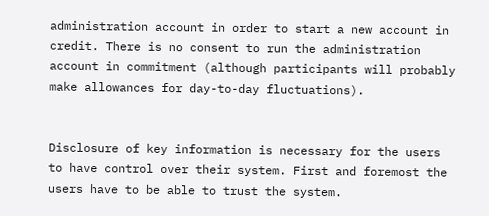administration account in order to start a new account in credit. There is no consent to run the administration account in commitment (although participants will probably make allowances for day-to-day fluctuations).


Disclosure of key information is necessary for the users to have control over their system. First and foremost the users have to be able to trust the system.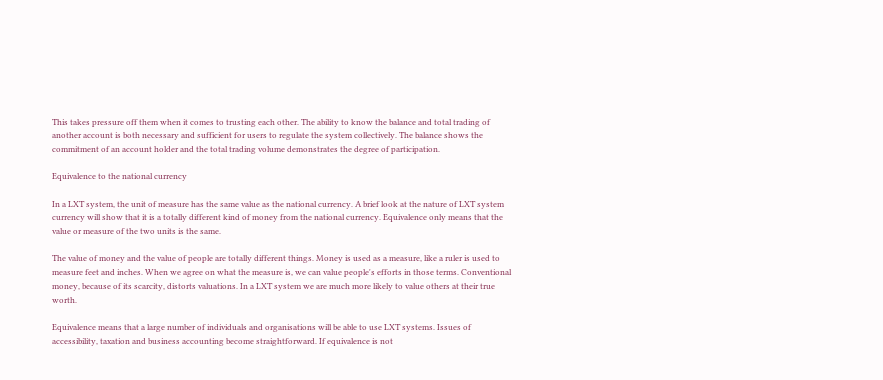This takes pressure off them when it comes to trusting each other. The ability to know the balance and total trading of another account is both necessary and sufficient for users to regulate the system collectively. The balance shows the commitment of an account holder and the total trading volume demonstrates the degree of participation.

Equivalence to the national currency

In a LXT system, the unit of measure has the same value as the national currency. A brief look at the nature of LXT system currency will show that it is a totally different kind of money from the national currency. Equivalence only means that the value or measure of the two units is the same.

The value of money and the value of people are totally different things. Money is used as a measure, like a ruler is used to measure feet and inches. When we agree on what the measure is, we can value people's efforts in those terms. Conventional money, because of its scarcity, distorts valuations. In a LXT system we are much more likely to value others at their true worth.

Equivalence means that a large number of individuals and organisations will be able to use LXT systems. Issues of accessibility, taxation and business accounting become straightforward. If equivalence is not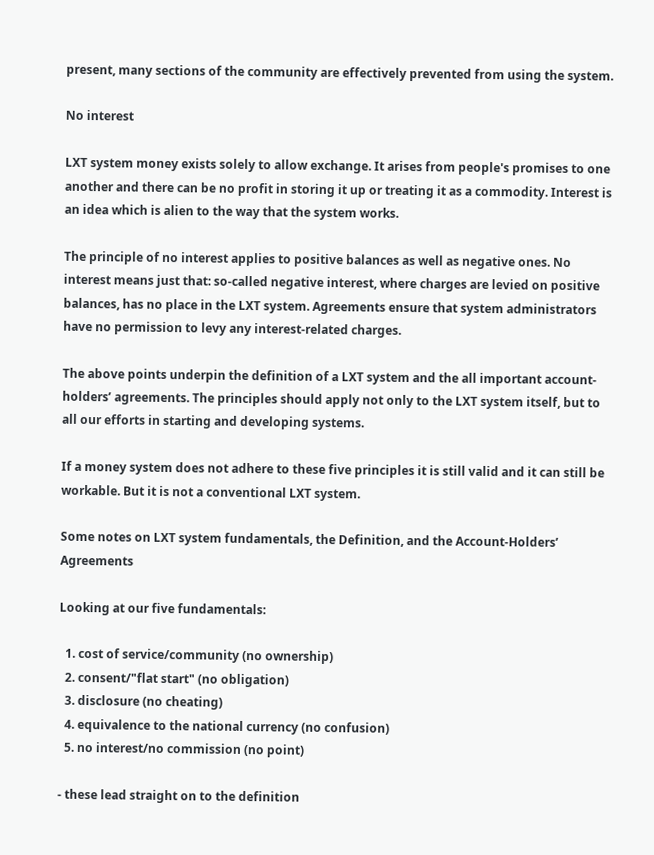present, many sections of the community are effectively prevented from using the system.

No interest

LXT system money exists solely to allow exchange. It arises from people's promises to one another and there can be no profit in storing it up or treating it as a commodity. Interest is an idea which is alien to the way that the system works.

The principle of no interest applies to positive balances as well as negative ones. No interest means just that: so-called negative interest, where charges are levied on positive balances, has no place in the LXT system. Agreements ensure that system administrators have no permission to levy any interest-related charges.

The above points underpin the definition of a LXT system and the all important account-holders’ agreements. The principles should apply not only to the LXT system itself, but to all our efforts in starting and developing systems.

If a money system does not adhere to these five principles it is still valid and it can still be workable. But it is not a conventional LXT system.

Some notes on LXT system fundamentals, the Definition, and the Account-Holders’ Agreements

Looking at our five fundamentals:

  1. cost of service/community (no ownership)
  2. consent/"flat start" (no obligation)
  3. disclosure (no cheating)
  4. equivalence to the national currency (no confusion)
  5. no interest/no commission (no point)

- these lead straight on to the definition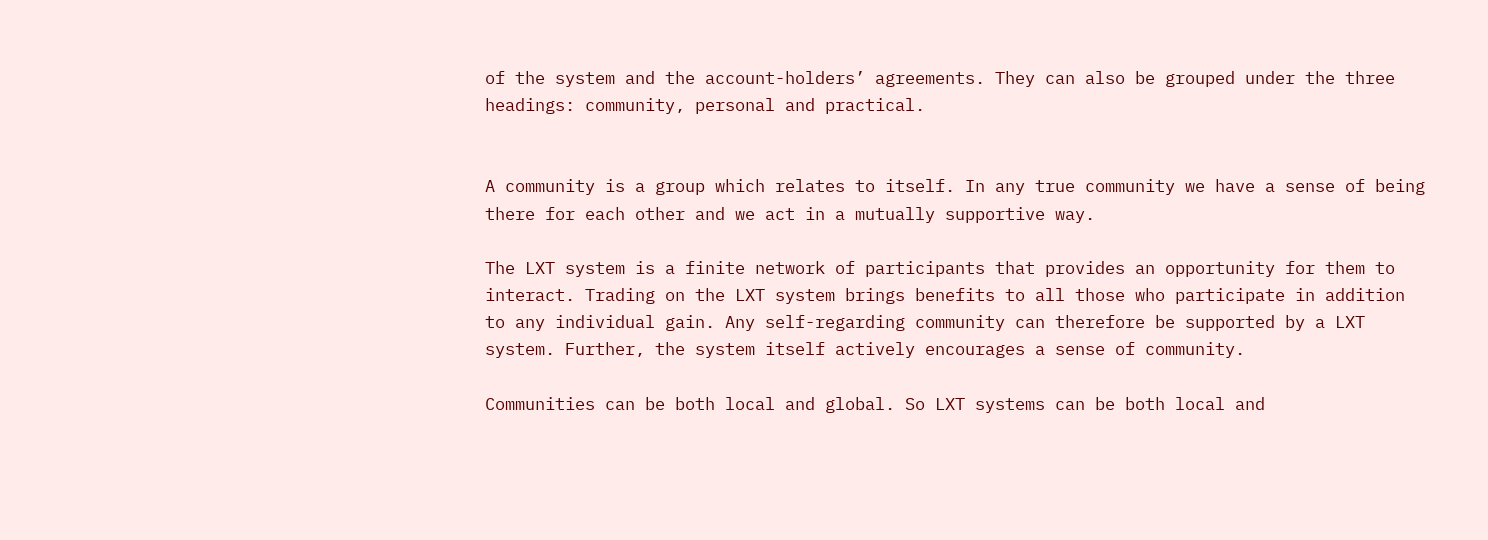of the system and the account-holders’ agreements. They can also be grouped under the three headings: community, personal and practical.


A community is a group which relates to itself. In any true community we have a sense of being there for each other and we act in a mutually supportive way.

The LXT system is a finite network of participants that provides an opportunity for them to interact. Trading on the LXT system brings benefits to all those who participate in addition to any individual gain. Any self-regarding community can therefore be supported by a LXT system. Further, the system itself actively encourages a sense of community.

Communities can be both local and global. So LXT systems can be both local and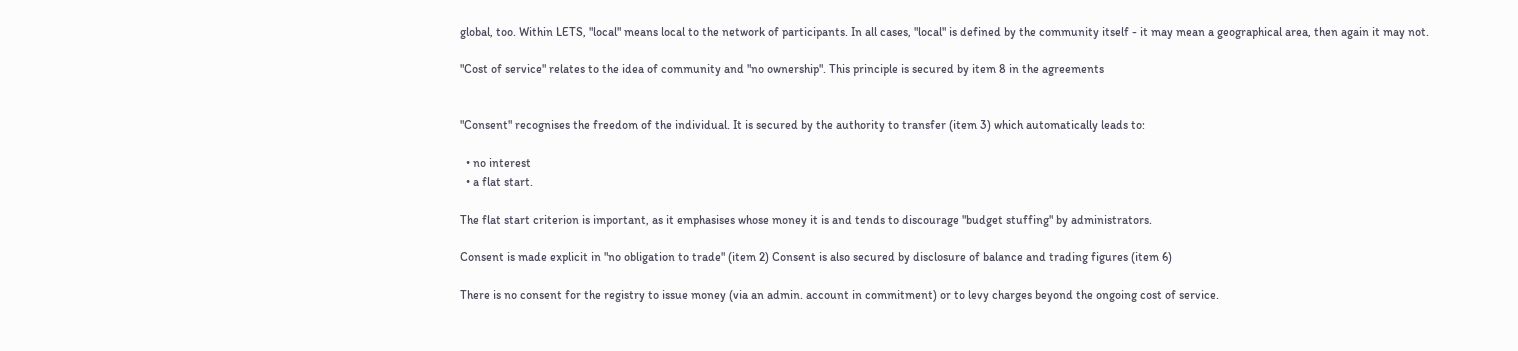global, too. Within LETS, "local" means local to the network of participants. In all cases, "local" is defined by the community itself - it may mean a geographical area, then again it may not.

"Cost of service" relates to the idea of community and "no ownership". This principle is secured by item 8 in the agreements


"Consent" recognises the freedom of the individual. It is secured by the authority to transfer (item 3) which automatically leads to:

  • no interest
  • a flat start.

The flat start criterion is important, as it emphasises whose money it is and tends to discourage "budget stuffing" by administrators.

Consent is made explicit in "no obligation to trade" (item 2) Consent is also secured by disclosure of balance and trading figures (item 6)

There is no consent for the registry to issue money (via an admin. account in commitment) or to levy charges beyond the ongoing cost of service.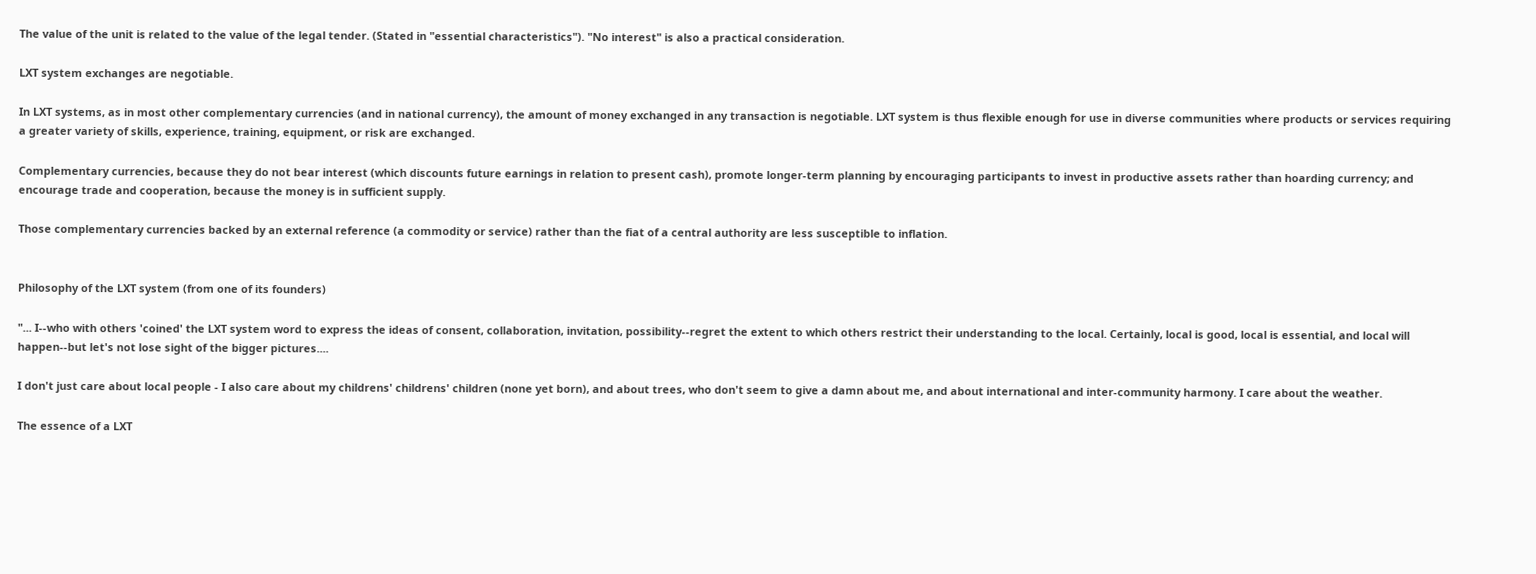The value of the unit is related to the value of the legal tender. (Stated in "essential characteristics"). "No interest" is also a practical consideration.

LXT system exchanges are negotiable.

In LXT systems, as in most other complementary currencies (and in national currency), the amount of money exchanged in any transaction is negotiable. LXT system is thus flexible enough for use in diverse communities where products or services requiring a greater variety of skills, experience, training, equipment, or risk are exchanged.

Complementary currencies, because they do not bear interest (which discounts future earnings in relation to present cash), promote longer-term planning by encouraging participants to invest in productive assets rather than hoarding currency; and encourage trade and cooperation, because the money is in sufficient supply.

Those complementary currencies backed by an external reference (a commodity or service) rather than the fiat of a central authority are less susceptible to inflation.


Philosophy of the LXT system (from one of its founders)

"... I--who with others 'coined' the LXT system word to express the ideas of consent, collaboration, invitation, possibility--regret the extent to which others restrict their understanding to the local. Certainly, local is good, local is essential, and local will happen--but let's not lose sight of the bigger pictures....

I don't just care about local people - I also care about my childrens' childrens' children (none yet born), and about trees, who don't seem to give a damn about me, and about international and inter-community harmony. I care about the weather.

The essence of a LXT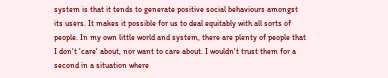system is that it tends to generate positive social behaviours amongst its users. It makes it possible for us to deal equitably with all sorts of people. In my own little world and system, there are plenty of people that I don't 'care' about, nor want to care about. I wouldn't trust them for a second in a situation where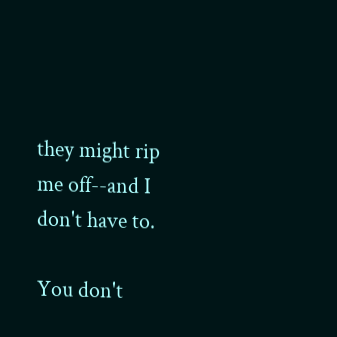they might rip me off--and I don't have to.

You don't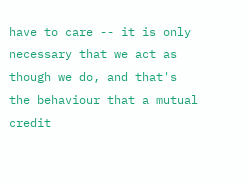have to care -- it is only necessary that we act as though we do, and that's the behaviour that a mutual credit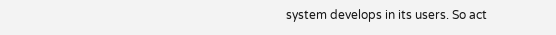system develops in its users. So act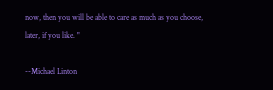now, then you will be able to care as much as you choose, later, if you like. "

--Michael Linton